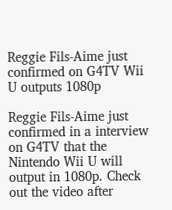Reggie Fils-Aime just confirmed on G4TV Wii U outputs 1080p

Reggie Fils-Aime just confirmed in a interview on G4TV that the Nintendo Wii U will output in 1080p. Check out the video after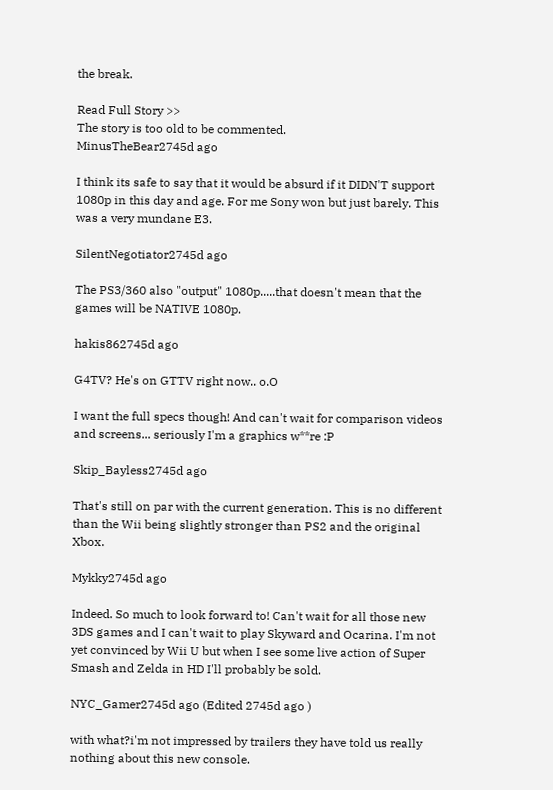the break.

Read Full Story >>
The story is too old to be commented.
MinusTheBear2745d ago

I think its safe to say that it would be absurd if it DIDN'T support 1080p in this day and age. For me Sony won but just barely. This was a very mundane E3.

SilentNegotiator2745d ago

The PS3/360 also "output" 1080p.....that doesn't mean that the games will be NATIVE 1080p.

hakis862745d ago

G4TV? He's on GTTV right now.. o.O

I want the full specs though! And can't wait for comparison videos and screens... seriously I'm a graphics w**re :P

Skip_Bayless2745d ago

That's still on par with the current generation. This is no different than the Wii being slightly stronger than PS2 and the original Xbox.

Mykky2745d ago

Indeed. So much to look forward to! Can't wait for all those new 3DS games and I can't wait to play Skyward and Ocarina. I'm not yet convinced by Wii U but when I see some live action of Super Smash and Zelda in HD I'll probably be sold.

NYC_Gamer2745d ago (Edited 2745d ago )

with what?i'm not impressed by trailers they have told us really nothing about this new console.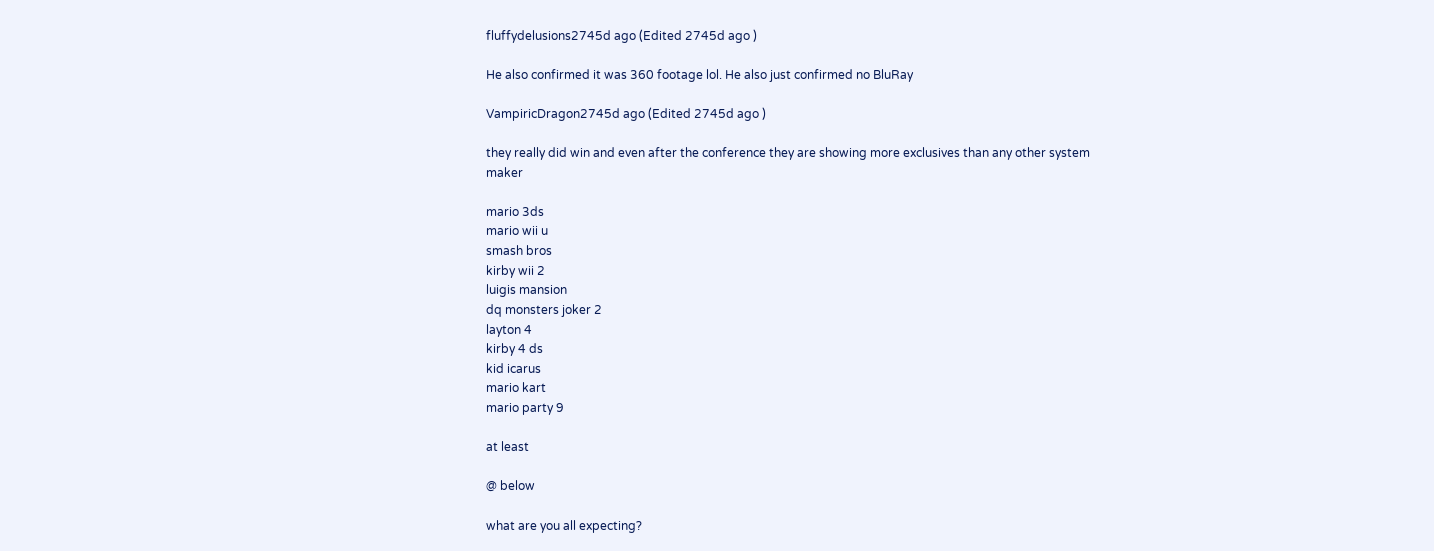fluffydelusions2745d ago (Edited 2745d ago )

He also confirmed it was 360 footage lol. He also just confirmed no BluRay

VampiricDragon2745d ago (Edited 2745d ago )

they really did win and even after the conference they are showing more exclusives than any other system maker

mario 3ds
mario wii u
smash bros
kirby wii 2
luigis mansion
dq monsters joker 2
layton 4
kirby 4 ds
kid icarus
mario kart
mario party 9

at least

@ below

what are you all expecting?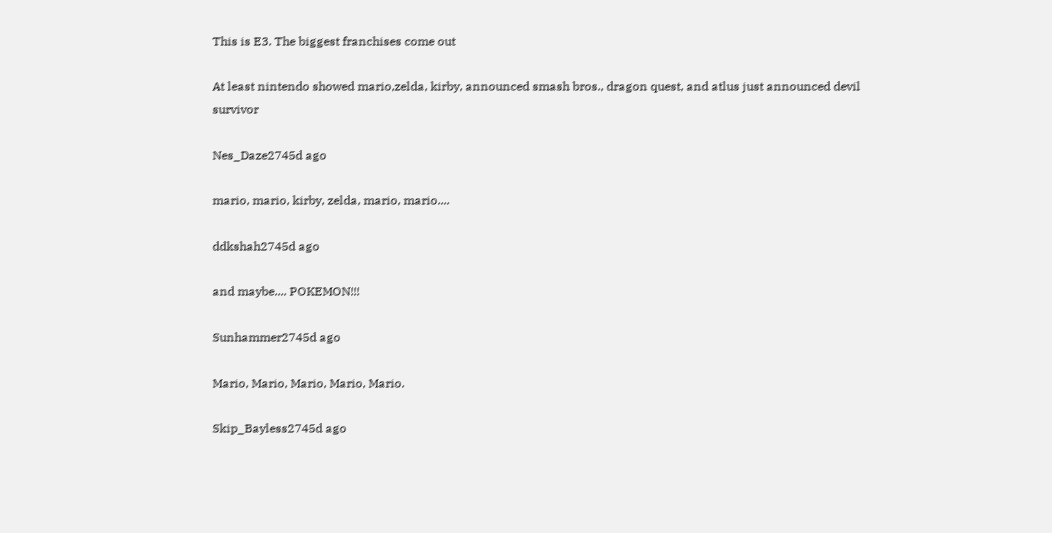This is E3. The biggest franchises come out

At least nintendo showed mario,zelda, kirby, announced smash bros., dragon quest, and atlus just announced devil survivor

Nes_Daze2745d ago

mario, mario, kirby, zelda, mario, mario....

ddkshah2745d ago

and maybe.... POKEMON!!!

Sunhammer2745d ago

Mario, Mario, Mario, Mario, Mario.

Skip_Bayless2745d ago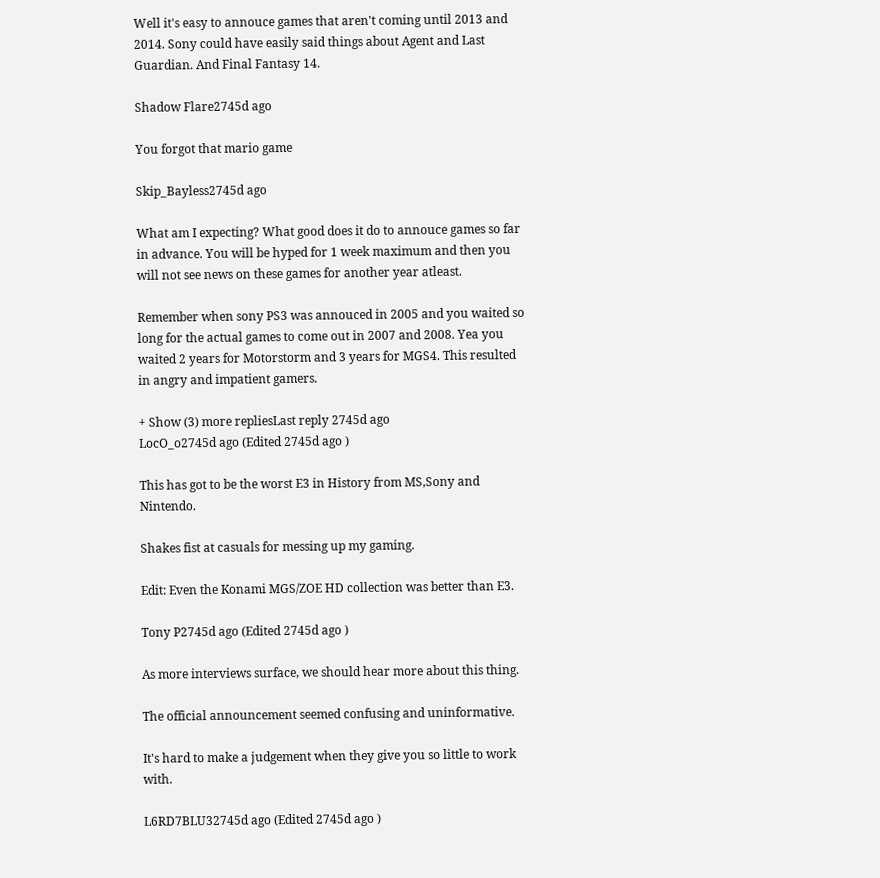Well it's easy to annouce games that aren't coming until 2013 and 2014. Sony could have easily said things about Agent and Last Guardian. And Final Fantasy 14.

Shadow Flare2745d ago

You forgot that mario game

Skip_Bayless2745d ago

What am I expecting? What good does it do to annouce games so far in advance. You will be hyped for 1 week maximum and then you will not see news on these games for another year atleast.

Remember when sony PS3 was annouced in 2005 and you waited so long for the actual games to come out in 2007 and 2008. Yea you waited 2 years for Motorstorm and 3 years for MGS4. This resulted in angry and impatient gamers.

+ Show (3) more repliesLast reply 2745d ago
LocO_o2745d ago (Edited 2745d ago )

This has got to be the worst E3 in History from MS,Sony and Nintendo.

Shakes fist at casuals for messing up my gaming.

Edit: Even the Konami MGS/ZOE HD collection was better than E3.

Tony P2745d ago (Edited 2745d ago )

As more interviews surface, we should hear more about this thing.

The official announcement seemed confusing and uninformative.

It's hard to make a judgement when they give you so little to work with.

L6RD7BLU32745d ago (Edited 2745d ago )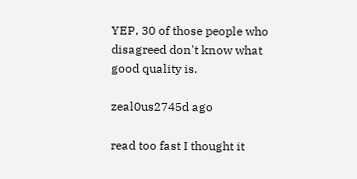YEP, 30 of those people who disagreed don't know what good quality is.

zeal0us2745d ago

read too fast I thought it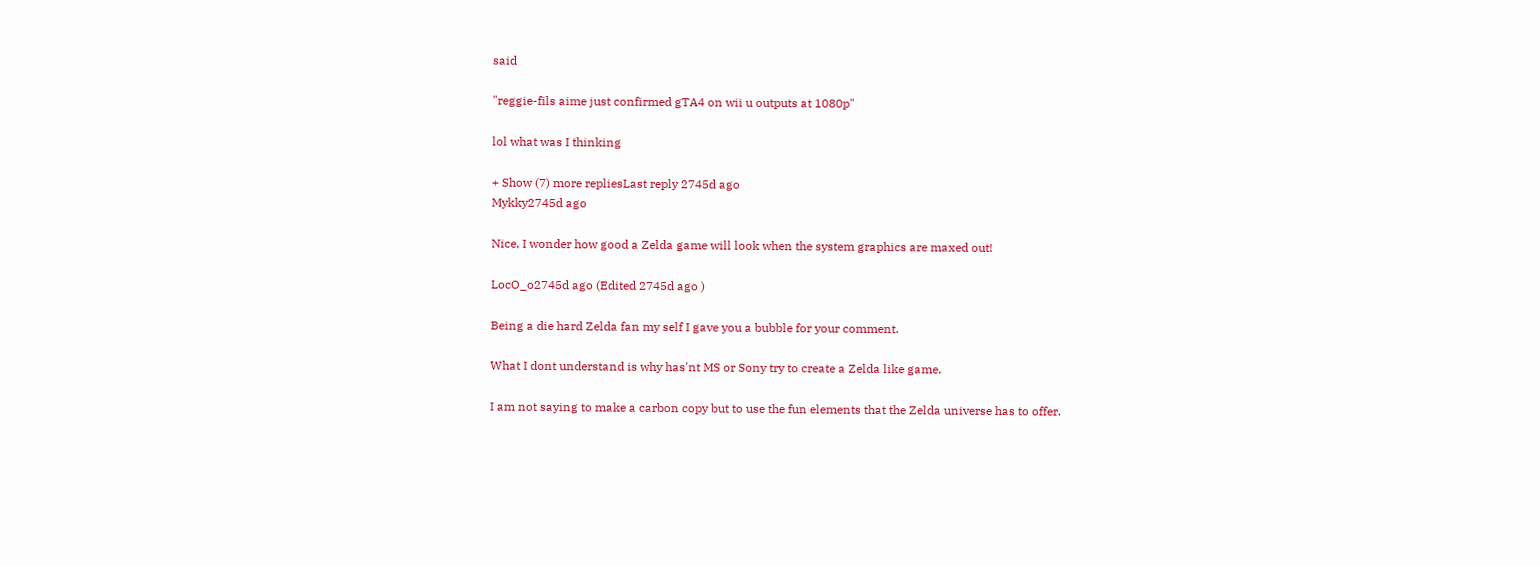said

"reggie-fils aime just confirmed gTA4 on wii u outputs at 1080p"

lol what was I thinking

+ Show (7) more repliesLast reply 2745d ago
Mykky2745d ago

Nice, I wonder how good a Zelda game will look when the system graphics are maxed out!

LocO_o2745d ago (Edited 2745d ago )

Being a die hard Zelda fan my self I gave you a bubble for your comment.

What I dont understand is why has'nt MS or Sony try to create a Zelda like game.

I am not saying to make a carbon copy but to use the fun elements that the Zelda universe has to offer.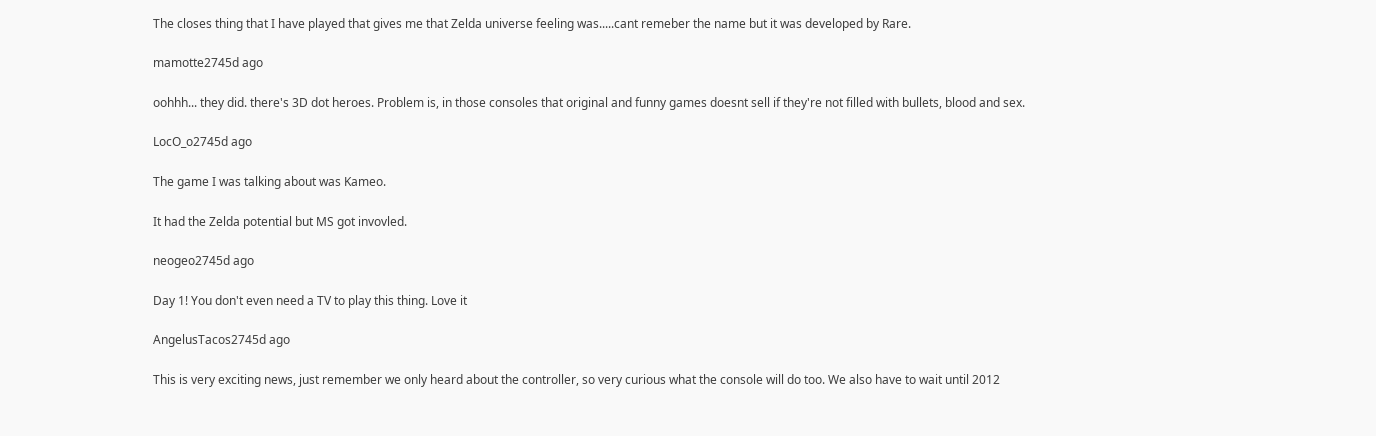The closes thing that I have played that gives me that Zelda universe feeling was.....cant remeber the name but it was developed by Rare.

mamotte2745d ago

oohhh... they did. there's 3D dot heroes. Problem is, in those consoles that original and funny games doesnt sell if they're not filled with bullets, blood and sex.

LocO_o2745d ago

The game I was talking about was Kameo.

It had the Zelda potential but MS got invovled.

neogeo2745d ago

Day 1! You don't even need a TV to play this thing. Love it

AngelusTacos2745d ago

This is very exciting news, just remember we only heard about the controller, so very curious what the console will do too. We also have to wait until 2012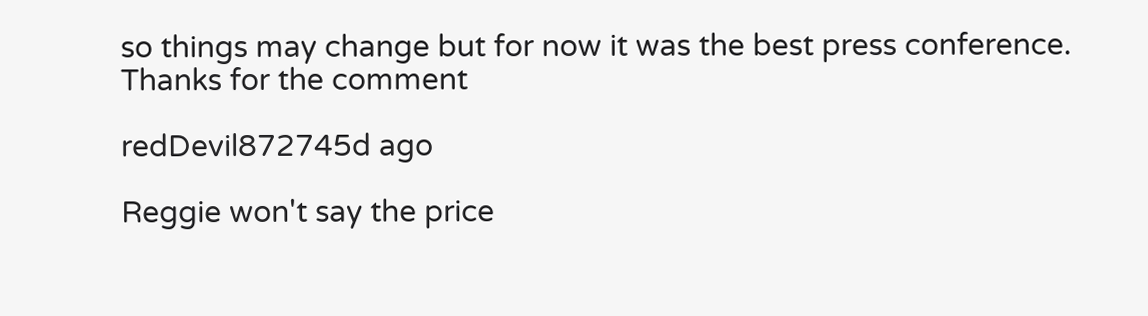so things may change but for now it was the best press conference. Thanks for the comment

redDevil872745d ago

Reggie won't say the price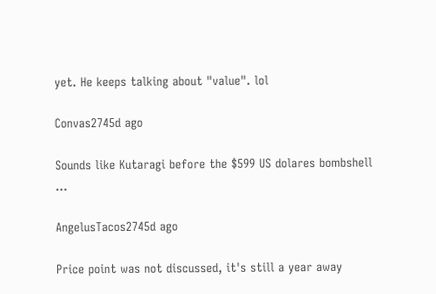yet. He keeps talking about "value". lol

Convas2745d ago

Sounds like Kutaragi before the $599 US dolares bombshell ...

AngelusTacos2745d ago

Price point was not discussed, it's still a year away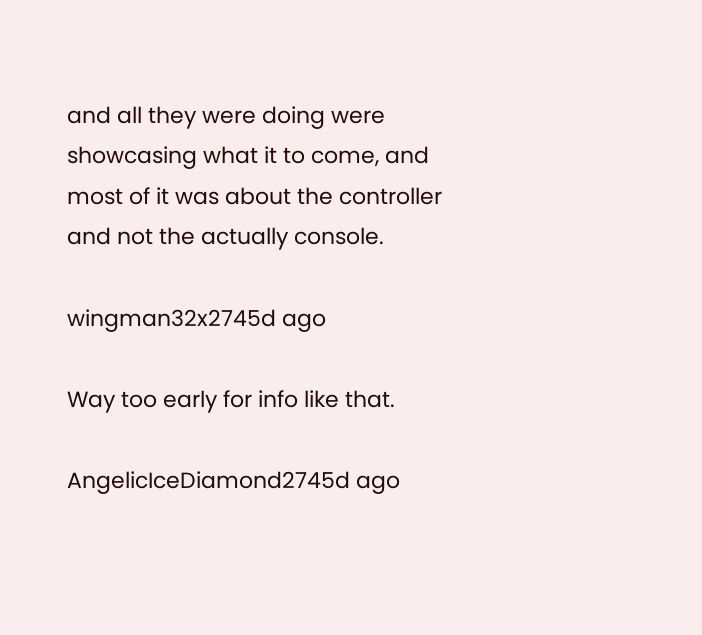and all they were doing were showcasing what it to come, and most of it was about the controller and not the actually console.

wingman32x2745d ago

Way too early for info like that.

AngelicIceDiamond2745d ago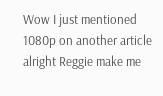Wow I just mentioned 1080p on another article alright Reggie make me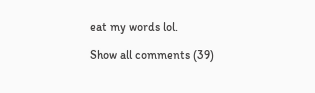eat my words lol.

Show all comments (39)